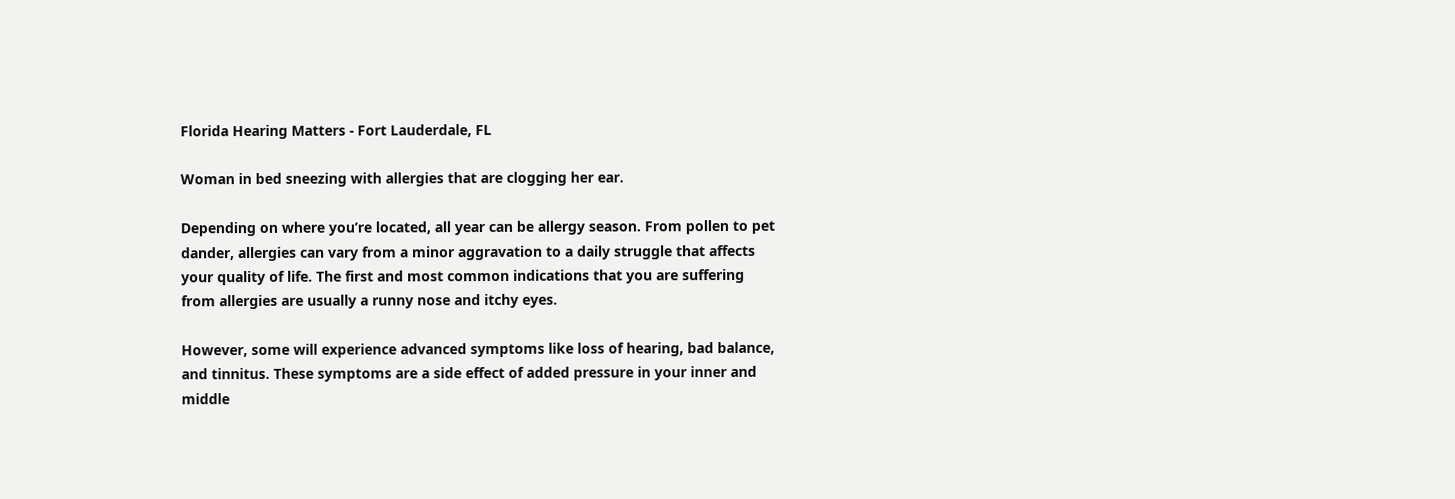Florida Hearing Matters - Fort Lauderdale, FL

Woman in bed sneezing with allergies that are clogging her ear.

Depending on where you’re located, all year can be allergy season. From pollen to pet dander, allergies can vary from a minor aggravation to a daily struggle that affects your quality of life. The first and most common indications that you are suffering from allergies are usually a runny nose and itchy eyes.

However, some will experience advanced symptoms like loss of hearing, bad balance, and tinnitus. These symptoms are a side effect of added pressure in your inner and middle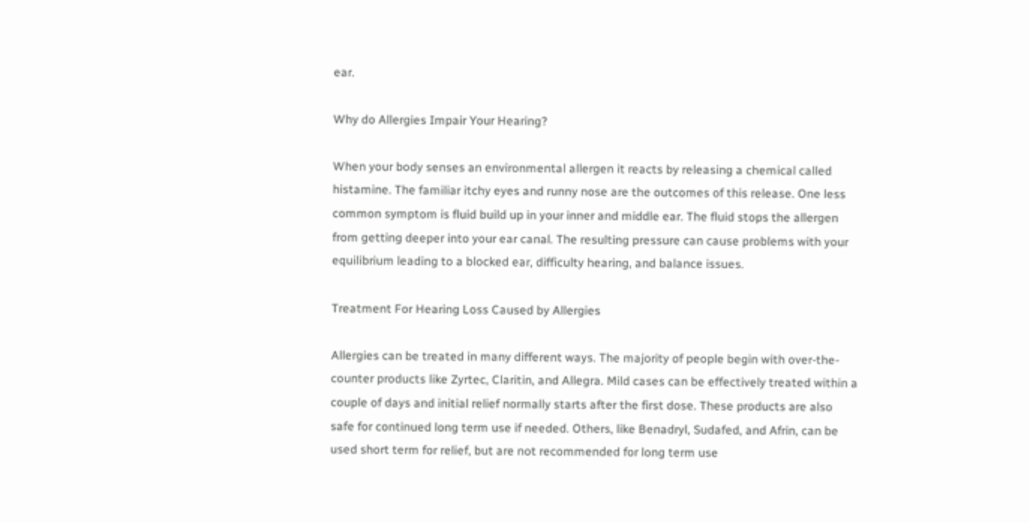ear.

Why do Allergies Impair Your Hearing?

When your body senses an environmental allergen it reacts by releasing a chemical called histamine. The familiar itchy eyes and runny nose are the outcomes of this release. One less common symptom is fluid build up in your inner and middle ear. The fluid stops the allergen from getting deeper into your ear canal. The resulting pressure can cause problems with your equilibrium leading to a blocked ear, difficulty hearing, and balance issues.

Treatment For Hearing Loss Caused by Allergies

Allergies can be treated in many different ways. The majority of people begin with over-the-counter products like Zyrtec, Claritin, and Allegra. Mild cases can be effectively treated within a couple of days and initial relief normally starts after the first dose. These products are also safe for continued long term use if needed. Others, like Benadryl, Sudafed, and Afrin, can be used short term for relief, but are not recommended for long term use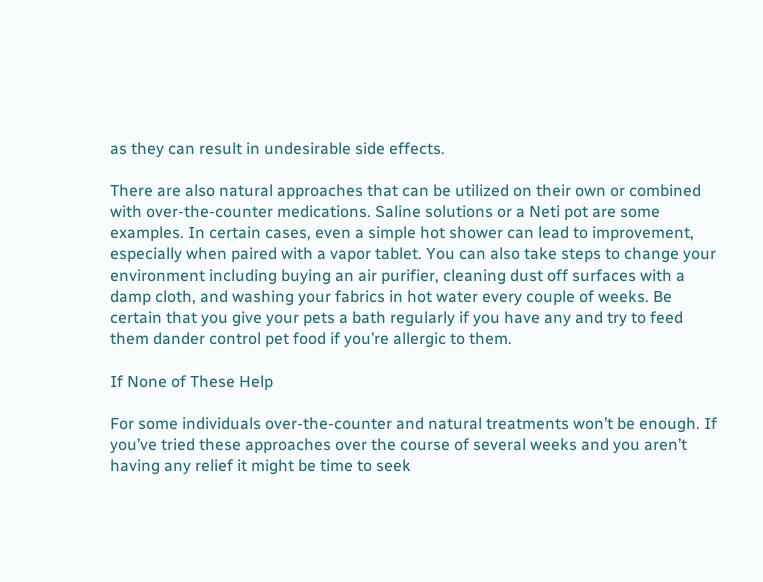as they can result in undesirable side effects.

There are also natural approaches that can be utilized on their own or combined with over-the-counter medications. Saline solutions or a Neti pot are some examples. In certain cases, even a simple hot shower can lead to improvement, especially when paired with a vapor tablet. You can also take steps to change your environment including buying an air purifier, cleaning dust off surfaces with a damp cloth, and washing your fabrics in hot water every couple of weeks. Be certain that you give your pets a bath regularly if you have any and try to feed them dander control pet food if you’re allergic to them.

If None of These Help

For some individuals over-the-counter and natural treatments won’t be enough. If you’ve tried these approaches over the course of several weeks and you aren’t having any relief it might be time to seek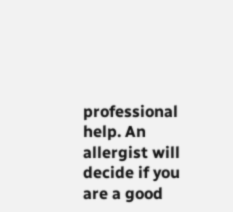professional help. An allergist will decide if you are a good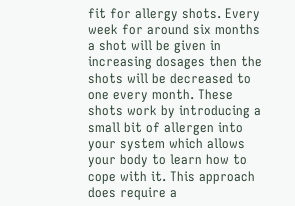fit for allergy shots. Every week for around six months a shot will be given in increasing dosages then the shots will be decreased to one every month. These shots work by introducing a small bit of allergen into your system which allows your body to learn how to cope with it. This approach does require a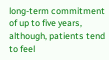long-term commitment of up to five years, although, patients tend to feel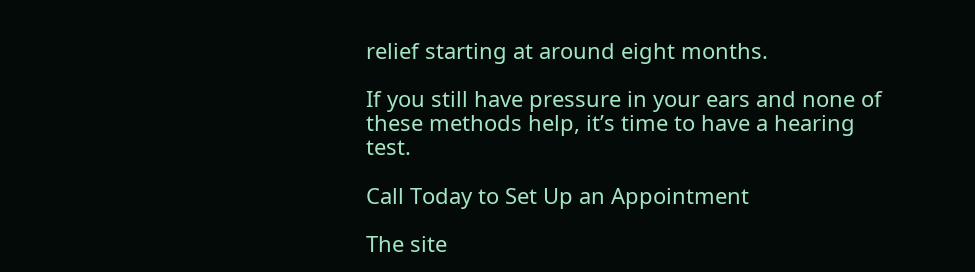relief starting at around eight months.

If you still have pressure in your ears and none of these methods help, it’s time to have a hearing test.

Call Today to Set Up an Appointment

The site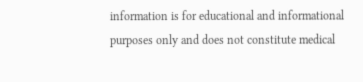information is for educational and informational purposes only and does not constitute medical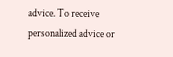advice. To receive personalized advice or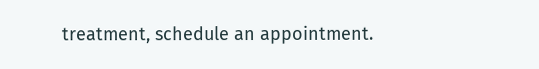treatment, schedule an appointment.